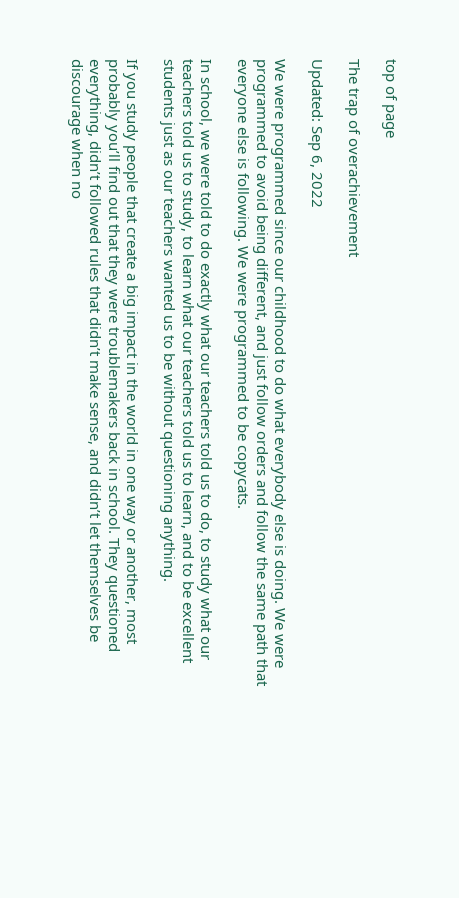top of page

The trap of overachievement

Updated: Sep 6, 2022

We were programmed since our childhood to do what everybody else is doing. We were programmed to avoid being different, and just follow orders and follow the same path that everyone else is following. We were programmed to be copycats.

In school, we were told to do exactly what our teachers told us to do, to study what our teachers told us to study, to learn what our teachers told us to learn, and to be excellent students just as our teachers wanted us to be without questioning anything.

If you study people that create a big impact in the world in one way or another, most probably you’ll find out that they were troublemakers back in school. They questioned everything, didn’t followed rules that didn’t make sense, and didn’t let themselves be discourage when no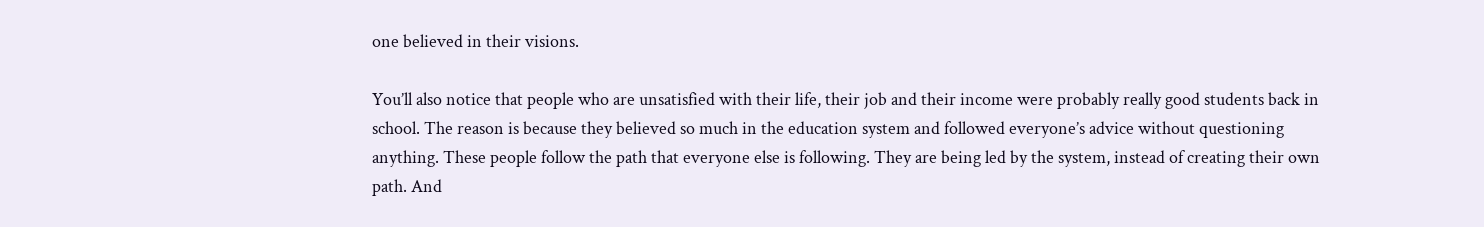one believed in their visions.

You’ll also notice that people who are unsatisfied with their life, their job and their income were probably really good students back in school. The reason is because they believed so much in the education system and followed everyone’s advice without questioning anything. These people follow the path that everyone else is following. They are being led by the system, instead of creating their own path. And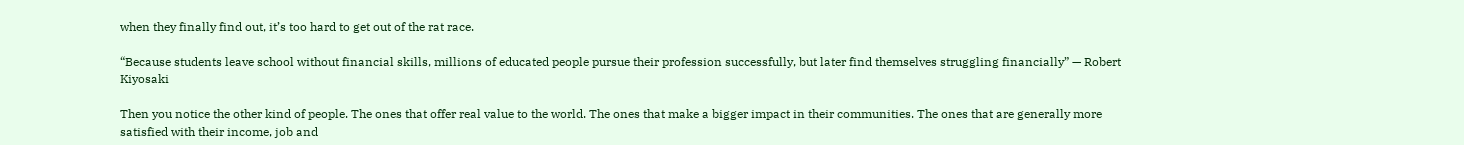when they finally find out, it’s too hard to get out of the rat race.

“Because students leave school without financial skills, millions of educated people pursue their profession successfully, but later find themselves struggling financially” — Robert Kiyosaki

Then you notice the other kind of people. The ones that offer real value to the world. The ones that make a bigger impact in their communities. The ones that are generally more satisfied with their income, job and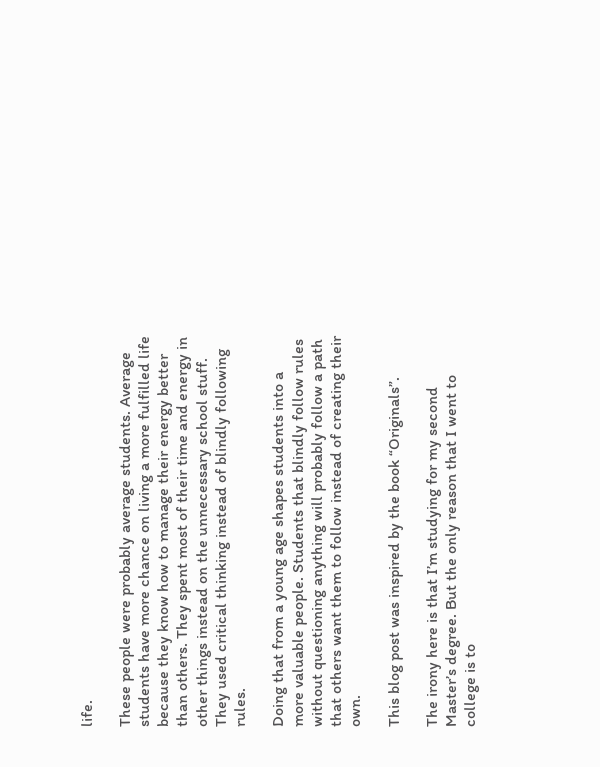life.

These people were probably average students. Average students have more chance on living a more fulfilled life because they know how to manage their energy better than others. They spent most of their time and energy in other things instead on the unnecessary school stuff. They used critical thinking instead of blindly following rules.

Doing that from a young age shapes students into a more valuable people. Students that blindly follow rules without questioning anything will probably follow a path that others want them to follow instead of creating their own.

This blog post was inspired by the book “Originals”.

The irony here is that I’m studying for my second Master’s degree. But the only reason that I went to college is to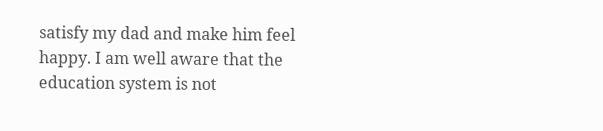satisfy my dad and make him feel happy. I am well aware that the education system is not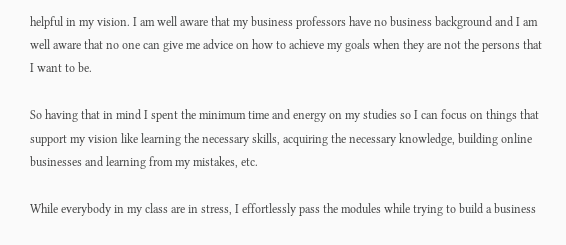helpful in my vision. I am well aware that my business professors have no business background and I am well aware that no one can give me advice on how to achieve my goals when they are not the persons that I want to be.

So having that in mind I spent the minimum time and energy on my studies so I can focus on things that support my vision like learning the necessary skills, acquiring the necessary knowledge, building online businesses and learning from my mistakes, etc.

While everybody in my class are in stress, I effortlessly pass the modules while trying to build a business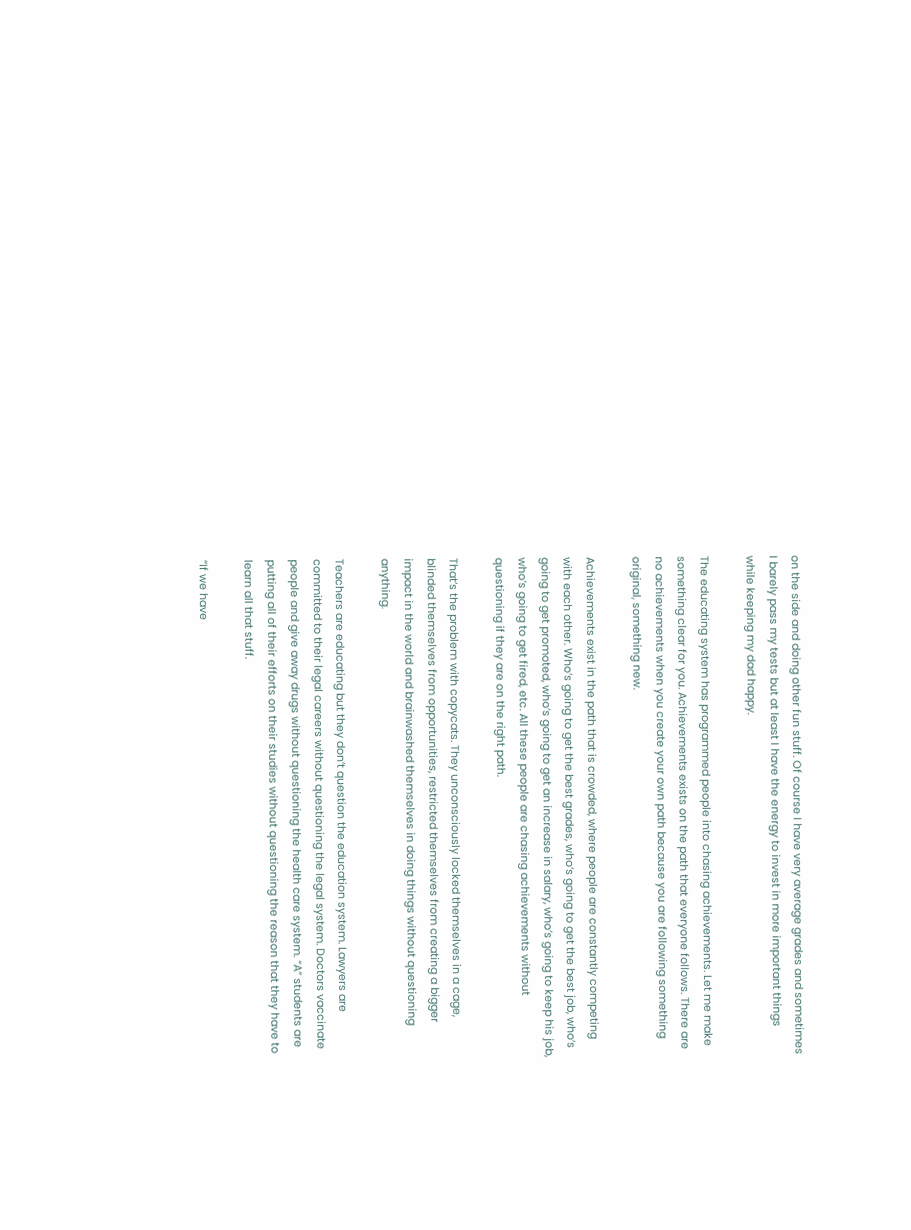on the side and doing other fun stuff. Of course I have very average grades and sometimes I barely pass my tests but at least I have the energy to invest in more important things while keeping my dad happy.

The educating system has programmed people into chasing achievements. Let me make something clear for you. Achievements exists on the path that everyone follows. There are no achievements when you create your own path because you are following something original, something new.

Achievements exist in the path that is crowded, where people are constantly competing with each other. Who’s going to get the best grades, who’s going to get the best job, who’s going to get promoted, who’s going to get an increase in salary, who’s going to keep his job, who’s going to get fired, etc. All these people are chasing achievements without questioning if they are on the right path.

That’s the problem with copycats. They unconsciously locked themselves in a cage, blinded themselves from opportunities, restricted themselves from creating a bigger impact in the world and brainwashed themselves in doing things without questioning anything.

Teachers are educating but they don’t question the education system. Lawyers are committed to their legal careers without questioning the legal system. Doctors vaccinate people and give away drugs without questioning the health care system. “A” students are putting all of their efforts on their studies without questioning the reason that they have to learn all that stuff.

“If we have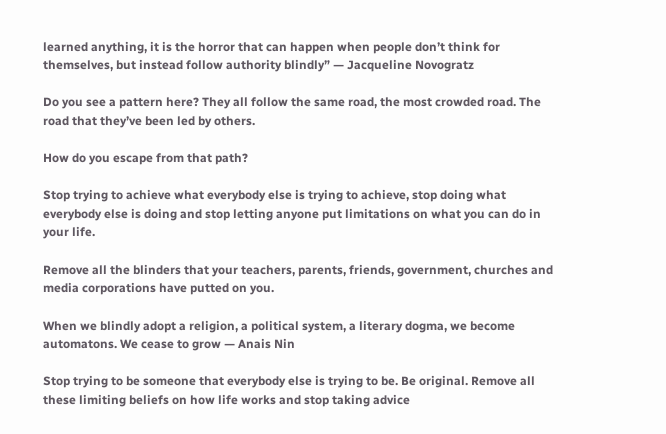learned anything, it is the horror that can happen when people don’t think for themselves, but instead follow authority blindly” — Jacqueline Novogratz

Do you see a pattern here? They all follow the same road, the most crowded road. The road that they’ve been led by others.

How do you escape from that path?

Stop trying to achieve what everybody else is trying to achieve, stop doing what everybody else is doing and stop letting anyone put limitations on what you can do in your life.

Remove all the blinders that your teachers, parents, friends, government, churches and media corporations have putted on you.

When we blindly adopt a religion, a political system, a literary dogma, we become automatons. We cease to grow — Anais Nin

Stop trying to be someone that everybody else is trying to be. Be original. Remove all these limiting beliefs on how life works and stop taking advice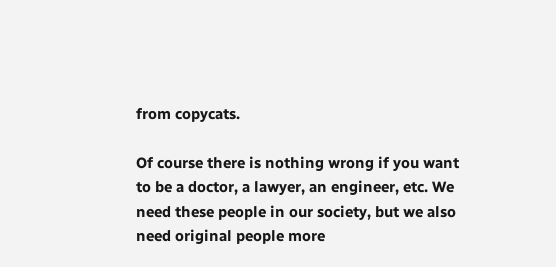from copycats.

Of course there is nothing wrong if you want to be a doctor, a lawyer, an engineer, etc. We need these people in our society, but we also need original people more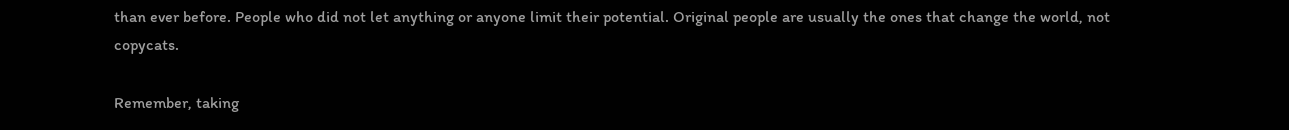than ever before. People who did not let anything or anyone limit their potential. Original people are usually the ones that change the world, not copycats.

Remember, taking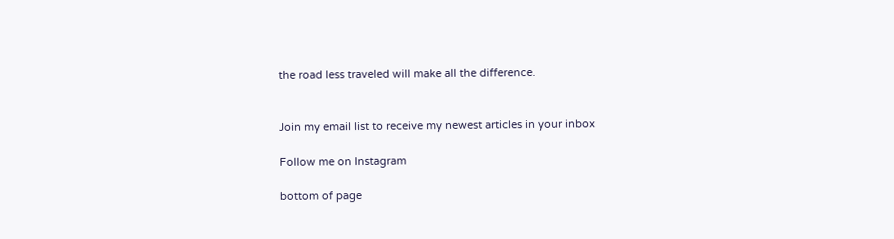the road less traveled will make all the difference.


Join my email list to receive my newest articles in your inbox

Follow me on Instagram

bottom of page